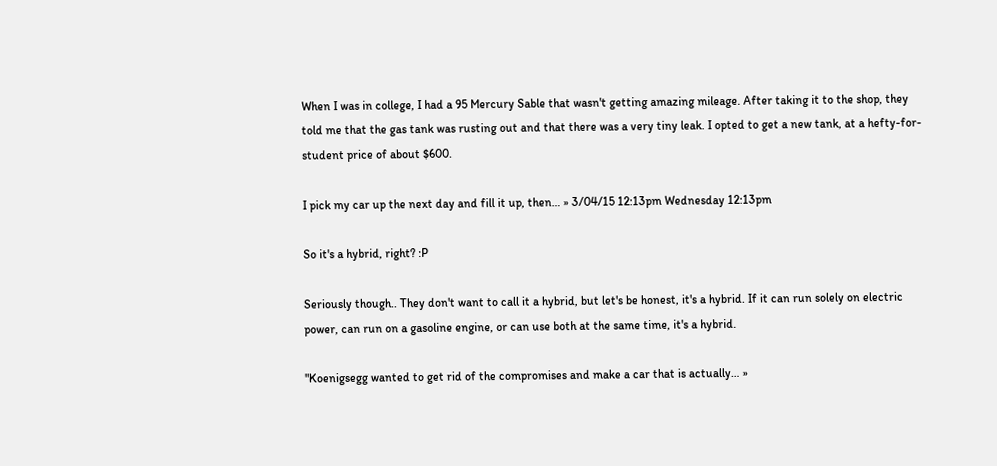When I was in college, I had a 95 Mercury Sable that wasn't getting amazing mileage. After taking it to the shop, they told me that the gas tank was rusting out and that there was a very tiny leak. I opted to get a new tank, at a hefty-for-student price of about $600.

I pick my car up the next day and fill it up, then… » 3/04/15 12:13pm Wednesday 12:13pm

So it's a hybrid, right? :P

Seriously though.. They don't want to call it a hybrid, but let's be honest, it's a hybrid. If it can run solely on electric power, can run on a gasoline engine, or can use both at the same time, it's a hybrid.

"Koenigsegg wanted to get rid of the compromises and make a car that is actually… »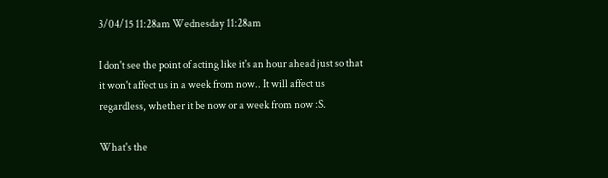3/04/15 11:28am Wednesday 11:28am

I don't see the point of acting like it's an hour ahead just so that it won't affect us in a week from now.. It will affect us regardless, whether it be now or a week from now :S.

What's the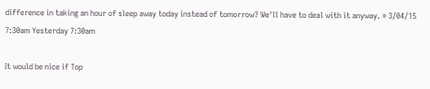difference in taking an hour of sleep away today instead of tomorrow? We'll have to deal with it anyway. » 3/04/15 7:30am Yesterday 7:30am

It would be nice if Top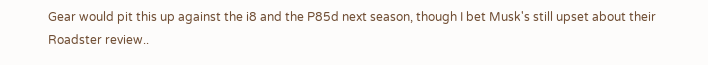Gear would pit this up against the i8 and the P85d next season, though I bet Musk's still upset about their Roadster review..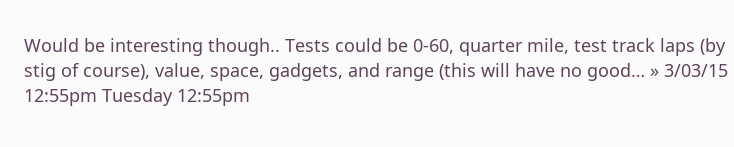Would be interesting though.. Tests could be 0-60, quarter mile, test track laps (by stig of course), value, space, gadgets, and range (this will have no good… » 3/03/15 12:55pm Tuesday 12:55pm